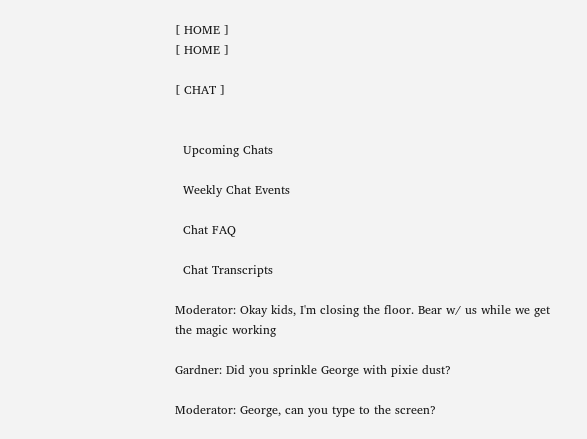[ HOME ]
[ HOME ]

[ CHAT ]


  Upcoming Chats

  Weekly Chat Events

  Chat FAQ

  Chat Transcripts

Moderator: Okay kids, I'm closing the floor. Bear w/ us while we get the magic working

Gardner: Did you sprinkle George with pixie dust?

Moderator: George, can you type to the screen?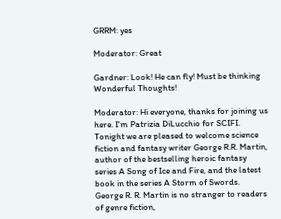GRRM: yes

Moderator: Great

Gardner: Look! He can fly! Must be thinking Wonderful Thoughts!

Moderator: Hi everyone, thanks for joining us here. I'm Patrizia DiLucchio for SCIFI. Tonight we are pleased to welcome science fiction and fantasy writer George R.R. Martin, author of the bestselling heroic fantasy series A Song of Ice and Fire, and the latest book in the series A Storm of Swords. George R. R. Martin is no stranger to readers of genre fiction,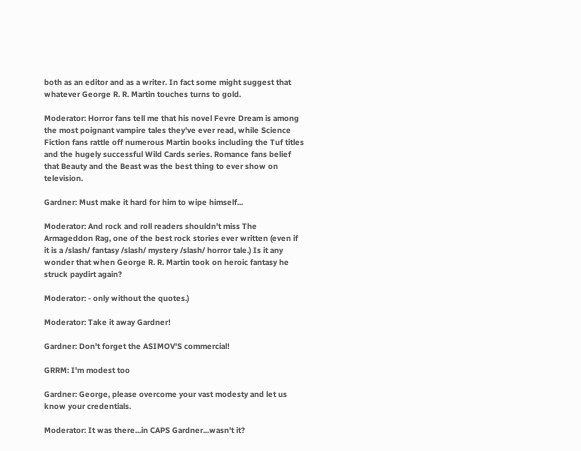both as an editor and as a writer. In fact some might suggest that whatever George R. R. Martin touches turns to gold.

Moderator: Horror fans tell me that his novel Fevre Dream is among the most poignant vampire tales they've ever read, while Science Fiction fans rattle off numerous Martin books including the Tuf titles and the hugely successful Wild Cards series. Romance fans belief that Beauty and the Beast was the best thing to ever show on television.

Gardner: Must make it hard for him to wipe himself...

Moderator: And rock and roll readers shouldn't miss The Armageddon Rag, one of the best rock stories ever written (even if it is a /slash/ fantasy /slash/ mystery /slash/ horror tale.) Is it any wonder that when George R. R. Martin took on heroic fantasy he struck paydirt again?

Moderator: - only without the quotes.)

Moderator: Take it away Gardner!

Gardner: Don't forget the ASIMOV'S commercial!

GRRM: I'm modest too

Gardner: George, please overcome your vast modesty and let us know your credentials.

Moderator: It was there...in CAPS Gardner...wasn't it?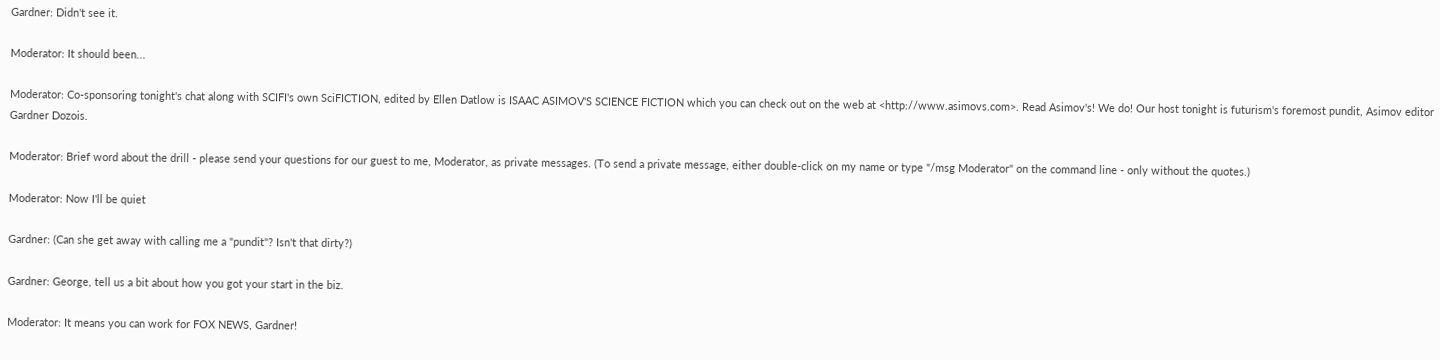Gardner: Didn't see it.

Moderator: It should been...

Moderator: Co-sponsoring tonight's chat along with SCIFI's own SciFICTION, edited by Ellen Datlow is ISAAC ASIMOV'S SCIENCE FICTION which you can check out on the web at <http://www.asimovs.com>. Read Asimov's! We do! Our host tonight is futurism's foremost pundit, Asimov editor Gardner Dozois.

Moderator: Brief word about the drill - please send your questions for our guest to me, Moderator, as private messages. (To send a private message, either double-click on my name or type "/msg Moderator" on the command line - only without the quotes.)

Moderator: Now I'll be quiet

Gardner: (Can she get away with calling me a "pundit"? Isn't that dirty?)

Gardner: George, tell us a bit about how you got your start in the biz.

Moderator: It means you can work for FOX NEWS, Gardner!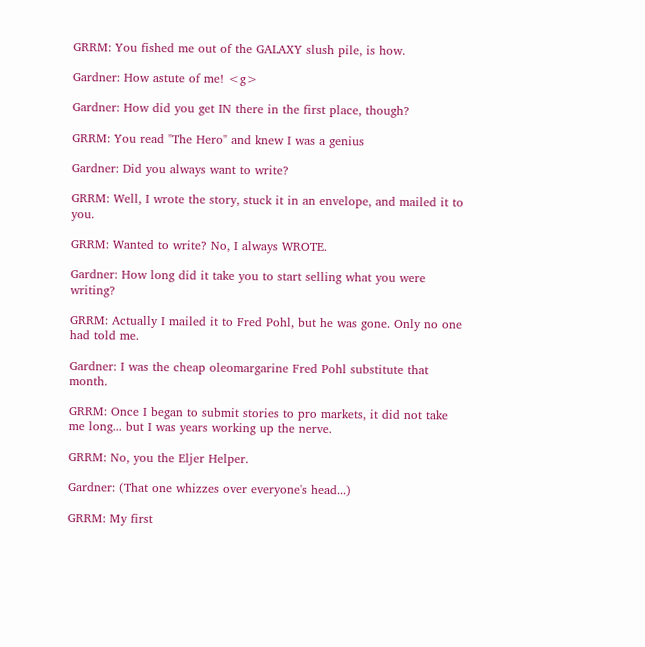GRRM: You fished me out of the GALAXY slush pile, is how.

Gardner: How astute of me! <g>

Gardner: How did you get IN there in the first place, though?

GRRM: You read "The Hero" and knew I was a genius

Gardner: Did you always want to write?

GRRM: Well, I wrote the story, stuck it in an envelope, and mailed it to you.

GRRM: Wanted to write? No, I always WROTE.

Gardner: How long did it take you to start selling what you were writing?

GRRM: Actually I mailed it to Fred Pohl, but he was gone. Only no one had told me.

Gardner: I was the cheap oleomargarine Fred Pohl substitute that month.

GRRM: Once I began to submit stories to pro markets, it did not take me long... but I was years working up the nerve.

GRRM: No, you the Eljer Helper.

Gardner: (That one whizzes over everyone's head...)

GRRM: My first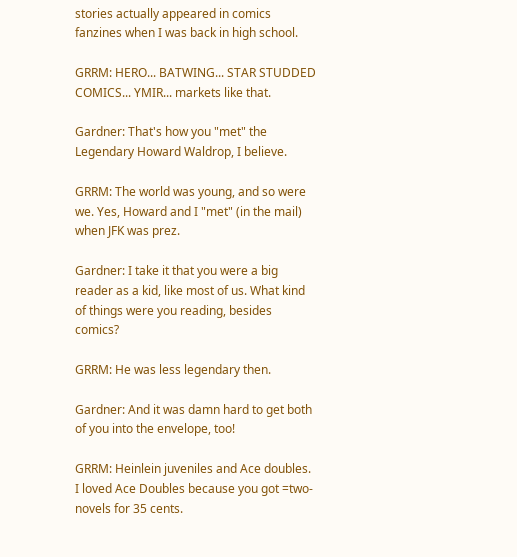stories actually appeared in comics fanzines when I was back in high school.

GRRM: HERO... BATWING... STAR STUDDED COMICS... YMIR... markets like that.

Gardner: That's how you "met" the Legendary Howard Waldrop, I believe.

GRRM: The world was young, and so were we. Yes, Howard and I "met" (in the mail) when JFK was prez.

Gardner: I take it that you were a big reader as a kid, like most of us. What kind of things were you reading, besides comics?

GRRM: He was less legendary then.

Gardner: And it was damn hard to get both of you into the envelope, too!

GRRM: Heinlein juveniles and Ace doubles. I loved Ace Doubles because you got =two- novels for 35 cents.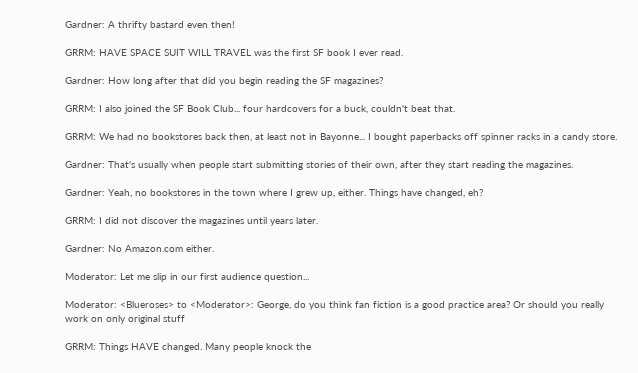Gardner: A thrifty bastard even then!

GRRM: HAVE SPACE SUIT WILL TRAVEL was the first SF book I ever read.

Gardner: How long after that did you begin reading the SF magazines?

GRRM: I also joined the SF Book Club... four hardcovers for a buck, couldn't beat that.

GRRM: We had no bookstores back then, at least not in Bayonne... I bought paperbacks off spinner racks in a candy store.

Gardner: That's usually when people start submitting stories of their own, after they start reading the magazines.

Gardner: Yeah, no bookstores in the town where I grew up, either. Things have changed, eh?

GRRM: I did not discover the magazines until years later.

Gardner: No Amazon.com either.

Moderator: Let me slip in our first audience question...

Moderator: <Blueroses> to <Moderator>: George, do you think fan fiction is a good practice area? Or should you really work on only original stuff

GRRM: Things HAVE changed. Many people knock the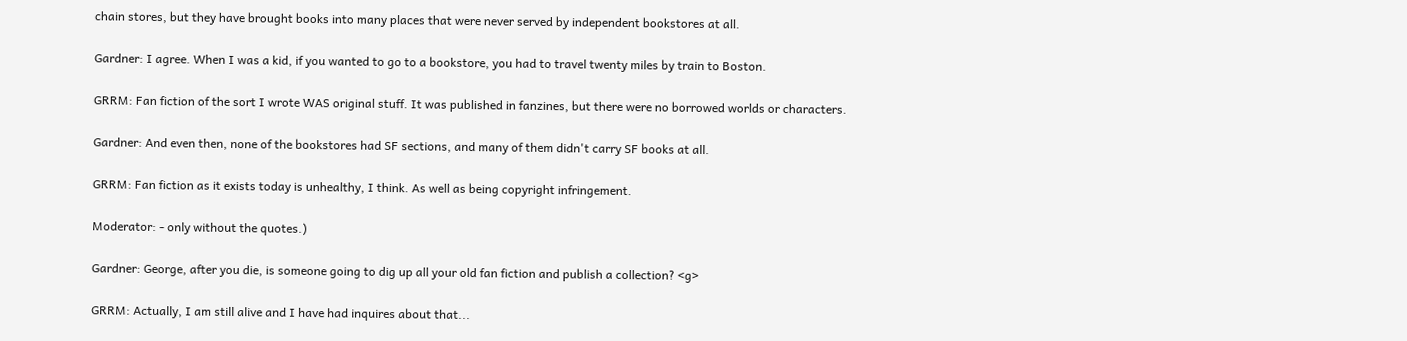chain stores, but they have brought books into many places that were never served by independent bookstores at all.

Gardner: I agree. When I was a kid, if you wanted to go to a bookstore, you had to travel twenty miles by train to Boston.

GRRM: Fan fiction of the sort I wrote WAS original stuff. It was published in fanzines, but there were no borrowed worlds or characters.

Gardner: And even then, none of the bookstores had SF sections, and many of them didn't carry SF books at all.

GRRM: Fan fiction as it exists today is unhealthy, I think. As well as being copyright infringement.

Moderator: - only without the quotes.)

Gardner: George, after you die, is someone going to dig up all your old fan fiction and publish a collection? <g>

GRRM: Actually, I am still alive and I have had inquires about that...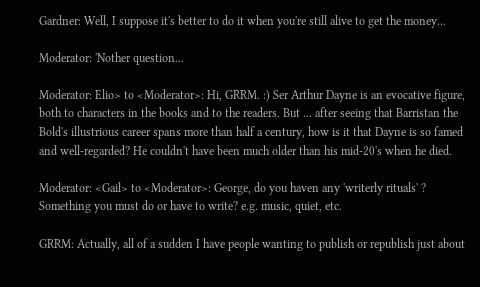Gardner: Well, I suppose it's better to do it when you're still alive to get the money...

Moderator: 'Nother question...

Moderator: Elio> to <Moderator>: Hi, GRRM. :) Ser Arthur Dayne is an evocative figure, both to characters in the books and to the readers. But ... after seeing that Barristan the Bold's illustrious career spans more than half a century, how is it that Dayne is so famed and well-regarded? He couldn't have been much older than his mid-20's when he died.

Moderator: <Gail> to <Moderator>: George, do you haven any 'writerly rituals' ? Something you must do or have to write? e.g. music, quiet, etc.

GRRM: Actually, all of a sudden I have people wanting to publish or republish just about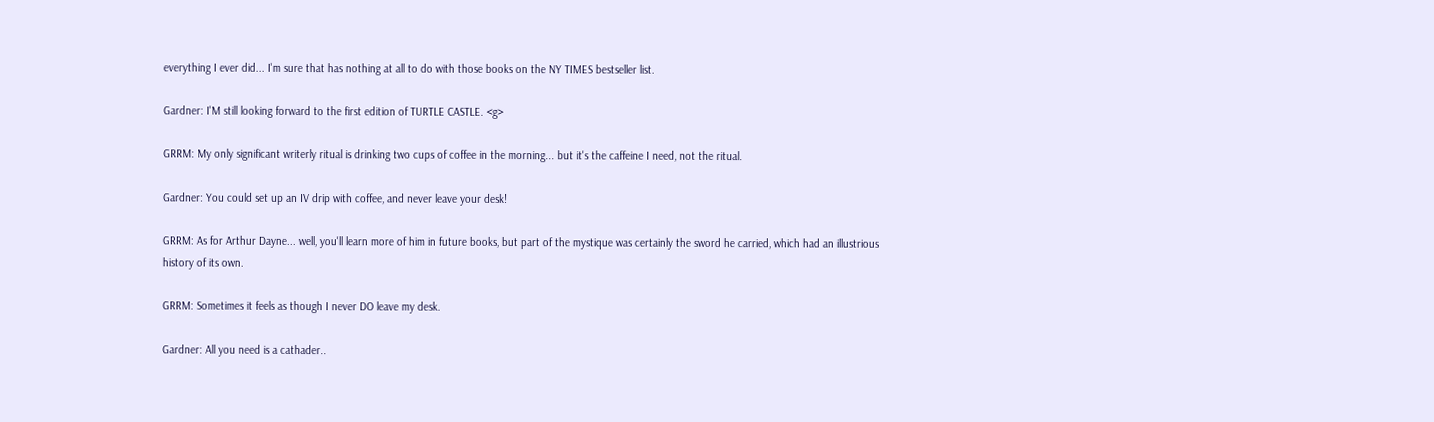everything I ever did... I'm sure that has nothing at all to do with those books on the NY TIMES bestseller list.

Gardner: I'M still looking forward to the first edition of TURTLE CASTLE. <g>

GRRM: My only significant writerly ritual is drinking two cups of coffee in the morning... but it's the caffeine I need, not the ritual.

Gardner: You could set up an IV drip with coffee, and never leave your desk!

GRRM: As for Arthur Dayne... well, you'll learn more of him in future books, but part of the mystique was certainly the sword he carried, which had an illustrious history of its own.

GRRM: Sometimes it feels as though I never DO leave my desk.

Gardner: All you need is a cathader..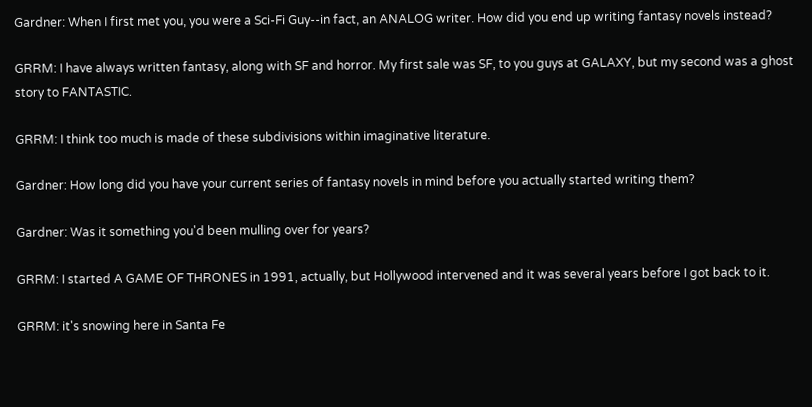Gardner: When I first met you, you were a Sci-Fi Guy--in fact, an ANALOG writer. How did you end up writing fantasy novels instead?

GRRM: I have always written fantasy, along with SF and horror. My first sale was SF, to you guys at GALAXY, but my second was a ghost story to FANTASTIC.

GRRM: I think too much is made of these subdivisions within imaginative literature.

Gardner: How long did you have your current series of fantasy novels in mind before you actually started writing them?

Gardner: Was it something you'd been mulling over for years?

GRRM: I started A GAME OF THRONES in 1991, actually, but Hollywood intervened and it was several years before I got back to it.

GRRM: it's snowing here in Santa Fe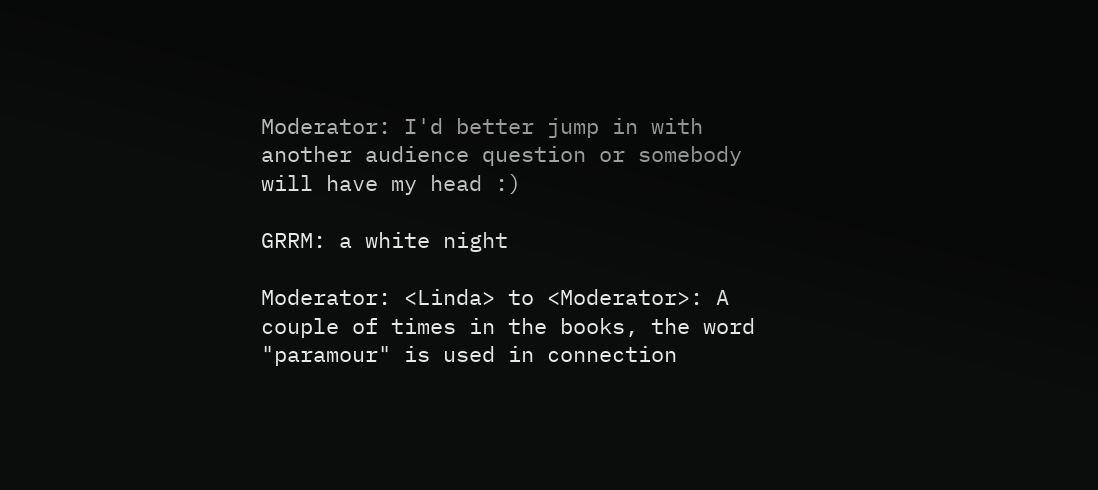Moderator: I'd better jump in with another audience question or somebody will have my head :)

GRRM: a white night

Moderator: <Linda> to <Moderator>: A couple of times in the books, the word "paramour" is used in connection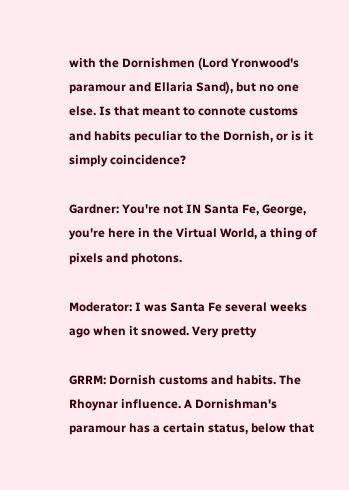with the Dornishmen (Lord Yronwood's paramour and Ellaria Sand), but no one else. Is that meant to connote customs and habits peculiar to the Dornish, or is it simply coincidence?

Gardner: You're not IN Santa Fe, George, you're here in the Virtual World, a thing of pixels and photons.

Moderator: I was Santa Fe several weeks ago when it snowed. Very pretty

GRRM: Dornish customs and habits. The Rhoynar influence. A Dornishman's paramour has a certain status, below that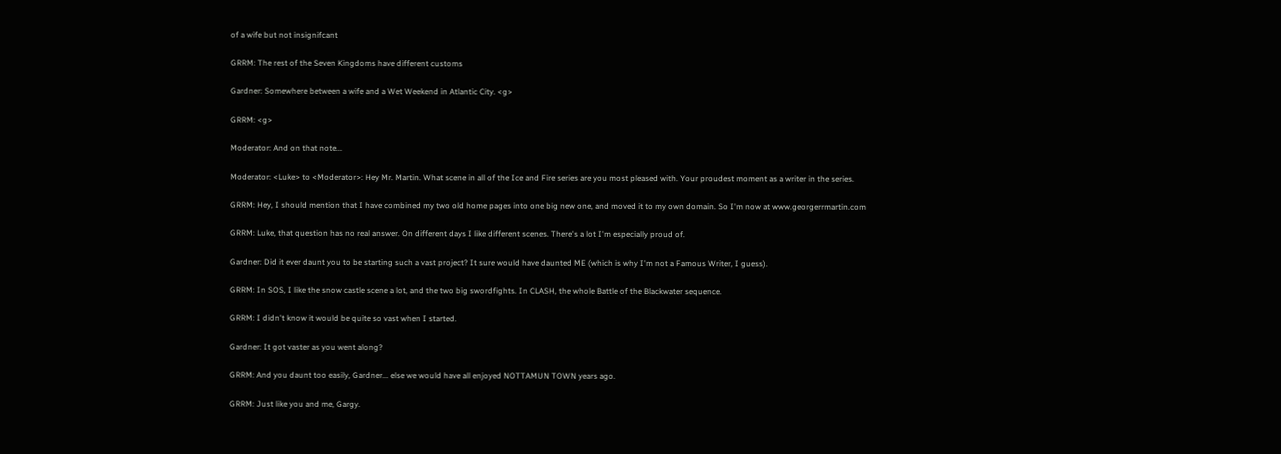of a wife but not insignifcant

GRRM: The rest of the Seven Kingdoms have different customs

Gardner: Somewhere between a wife and a Wet Weekend in Atlantic City. <g>

GRRM: <g>

Moderator: And on that note...

Moderator: <Luke> to <Moderator>: Hey Mr. Martin. What scene in all of the Ice and Fire series are you most pleased with. Your proudest moment as a writer in the series.

GRRM: Hey, I should mention that I have combined my two old home pages into one big new one, and moved it to my own domain. So I'm now at www.georgerrmartin.com

GRRM: Luke, that question has no real answer. On different days I like different scenes. There's a lot I'm especially proud of.

Gardner: Did it ever daunt you to be starting such a vast project? It sure would have daunted ME (which is why I'm not a Famous Writer, I guess).

GRRM: In SOS, I like the snow castle scene a lot, and the two big swordfights. In CLASH, the whole Battle of the Blackwater sequence.

GRRM: I didn't know it would be quite so vast when I started.

Gardner: It got vaster as you went along?

GRRM: And you daunt too easily, Gardner... else we would have all enjoyed NOTTAMUN TOWN years ago.

GRRM: Just like you and me, Gargy.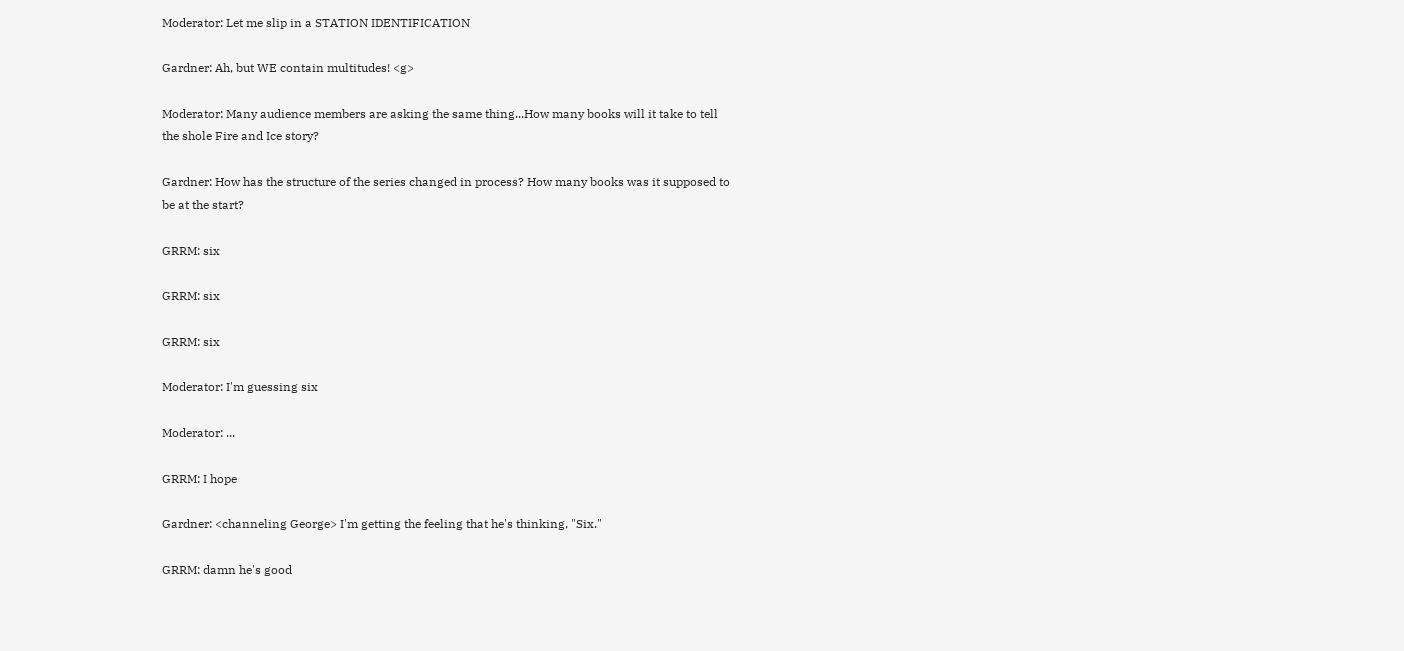Moderator: Let me slip in a STATION IDENTIFICATION

Gardner: Ah, but WE contain multitudes! <g>

Moderator: Many audience members are asking the same thing...How many books will it take to tell the shole Fire and Ice story?

Gardner: How has the structure of the series changed in process? How many books was it supposed to be at the start?

GRRM: six

GRRM: six

GRRM: six

Moderator: I'm guessing six

Moderator: ...

GRRM: I hope

Gardner: <channeling George> I'm getting the feeling that he's thinking, "Six."

GRRM: damn he's good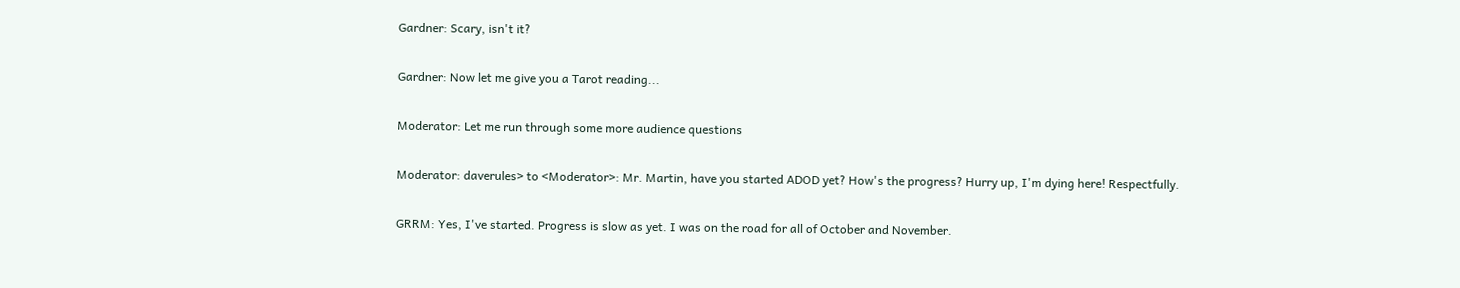Gardner: Scary, isn't it?

Gardner: Now let me give you a Tarot reading...

Moderator: Let me run through some more audience questions

Moderator: daverules> to <Moderator>: Mr. Martin, have you started ADOD yet? How's the progress? Hurry up, I'm dying here! Respectfully.

GRRM: Yes, I've started. Progress is slow as yet. I was on the road for all of October and November.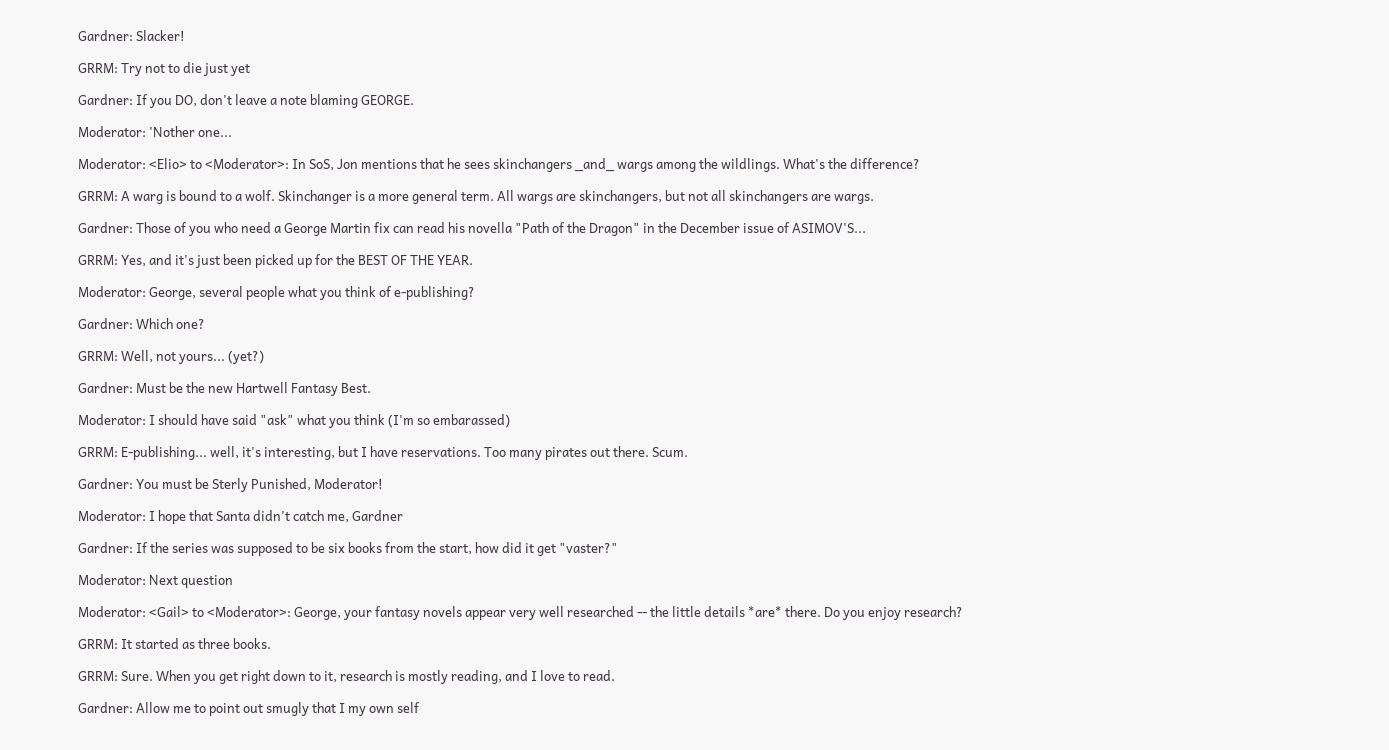Gardner: Slacker!

GRRM: Try not to die just yet

Gardner: If you DO, don't leave a note blaming GEORGE.

Moderator: 'Nother one...

Moderator: <Elio> to <Moderator>: In SoS, Jon mentions that he sees skinchangers _and_ wargs among the wildlings. What's the difference?

GRRM: A warg is bound to a wolf. Skinchanger is a more general term. All wargs are skinchangers, but not all skinchangers are wargs.

Gardner: Those of you who need a George Martin fix can read his novella "Path of the Dragon" in the December issue of ASIMOV'S...

GRRM: Yes, and it's just been picked up for the BEST OF THE YEAR.

Moderator: George, several people what you think of e-publishing?

Gardner: Which one?

GRRM: Well, not yours... (yet?)

Gardner: Must be the new Hartwell Fantasy Best.

Moderator: I should have said "ask" what you think (I'm so embarassed)

GRRM: E-publishing... well, it's interesting, but I have reservations. Too many pirates out there. Scum.

Gardner: You must be Sterly Punished, Moderator!

Moderator: I hope that Santa didn't catch me, Gardner

Gardner: If the series was supposed to be six books from the start, how did it get "vaster?"

Moderator: Next question

Moderator: <Gail> to <Moderator>: George, your fantasy novels appear very well researched -- the little details *are* there. Do you enjoy research?

GRRM: It started as three books.

GRRM: Sure. When you get right down to it, research is mostly reading, and I love to read.

Gardner: Allow me to point out smugly that I my own self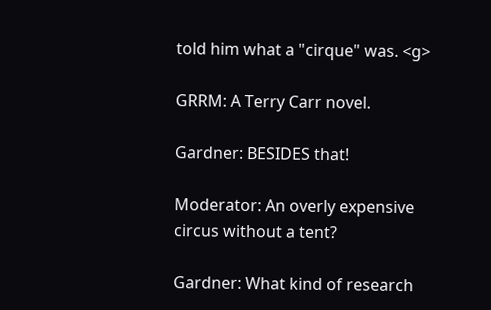told him what a "cirque" was. <g>

GRRM: A Terry Carr novel.

Gardner: BESIDES that!

Moderator: An overly expensive circus without a tent?

Gardner: What kind of research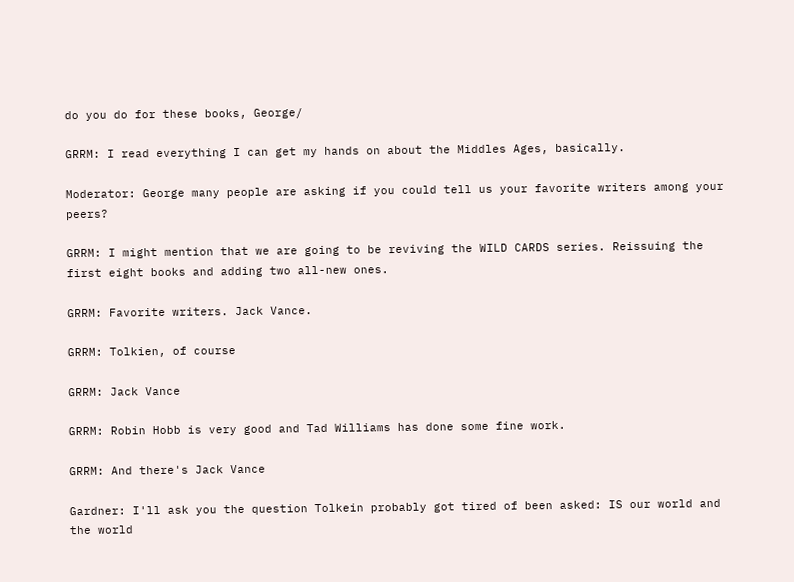do you do for these books, George/

GRRM: I read everything I can get my hands on about the Middles Ages, basically.

Moderator: George many people are asking if you could tell us your favorite writers among your peers?

GRRM: I might mention that we are going to be reviving the WILD CARDS series. Reissuing the first eight books and adding two all-new ones.

GRRM: Favorite writers. Jack Vance.

GRRM: Tolkien, of course

GRRM: Jack Vance

GRRM: Robin Hobb is very good and Tad Williams has done some fine work.

GRRM: And there's Jack Vance

Gardner: I'll ask you the question Tolkein probably got tired of been asked: IS our world and the world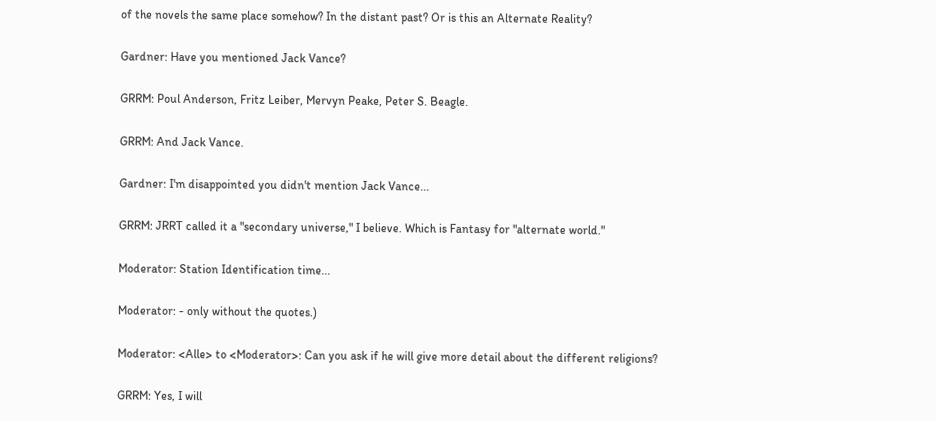of the novels the same place somehow? In the distant past? Or is this an Alternate Reality?

Gardner: Have you mentioned Jack Vance?

GRRM: Poul Anderson, Fritz Leiber, Mervyn Peake, Peter S. Beagle.

GRRM: And Jack Vance.

Gardner: I'm disappointed you didn't mention Jack Vance...

GRRM: JRRT called it a "secondary universe," I believe. Which is Fantasy for "alternate world."

Moderator: Station Identification time...

Moderator: - only without the quotes.)

Moderator: <Alle> to <Moderator>: Can you ask if he will give more detail about the different religions?

GRRM: Yes, I will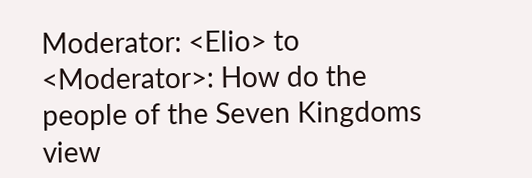Moderator: <Elio> to <Moderator>: How do the people of the Seven Kingdoms view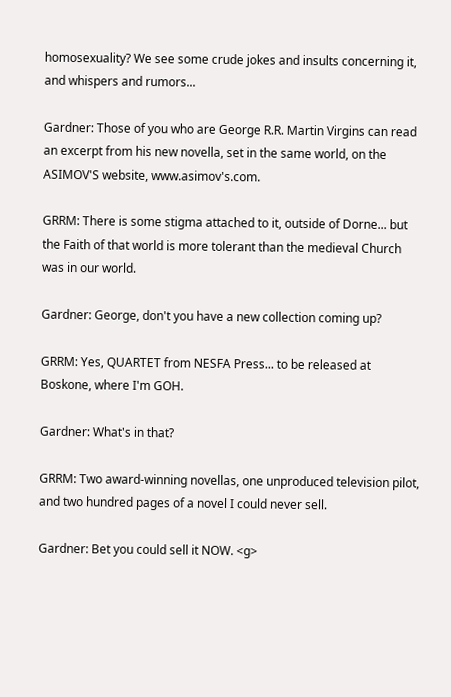homosexuality? We see some crude jokes and insults concerning it, and whispers and rumors...

Gardner: Those of you who are George R.R. Martin Virgins can read an excerpt from his new novella, set in the same world, on the ASIMOV'S website, www.asimov's.com.

GRRM: There is some stigma attached to it, outside of Dorne... but the Faith of that world is more tolerant than the medieval Church was in our world.

Gardner: George, don't you have a new collection coming up?

GRRM: Yes, QUARTET from NESFA Press... to be released at Boskone, where I'm GOH.

Gardner: What's in that?

GRRM: Two award-winning novellas, one unproduced television pilot, and two hundred pages of a novel I could never sell.

Gardner: Bet you could sell it NOW. <g>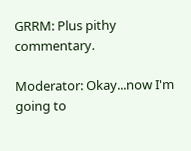GRRM: Plus pithy commentary.

Moderator: Okay...now I'm going to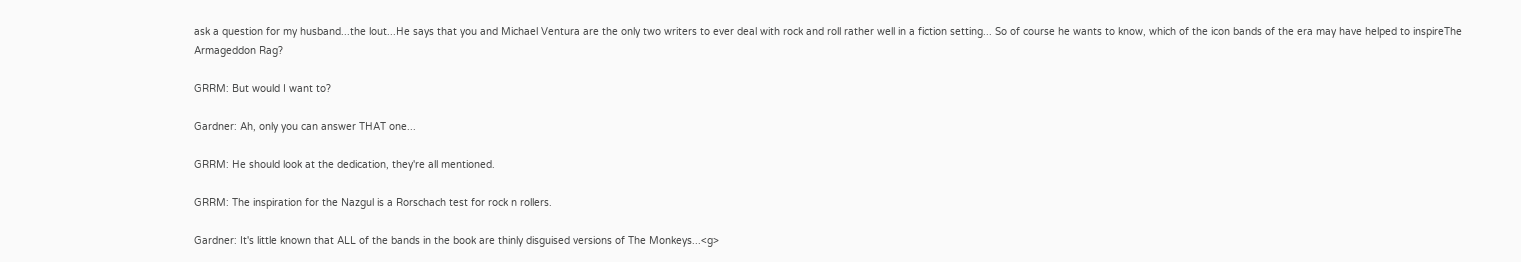ask a question for my husband...the lout...He says that you and Michael Ventura are the only two writers to ever deal with rock and roll rather well in a fiction setting... So of course he wants to know, which of the icon bands of the era may have helped to inspireThe Armageddon Rag?

GRRM: But would I want to?

Gardner: Ah, only you can answer THAT one...

GRRM: He should look at the dedication, they're all mentioned.

GRRM: The inspiration for the Nazgul is a Rorschach test for rock n rollers.

Gardner: It's little known that ALL of the bands in the book are thinly disguised versions of The Monkeys...<g>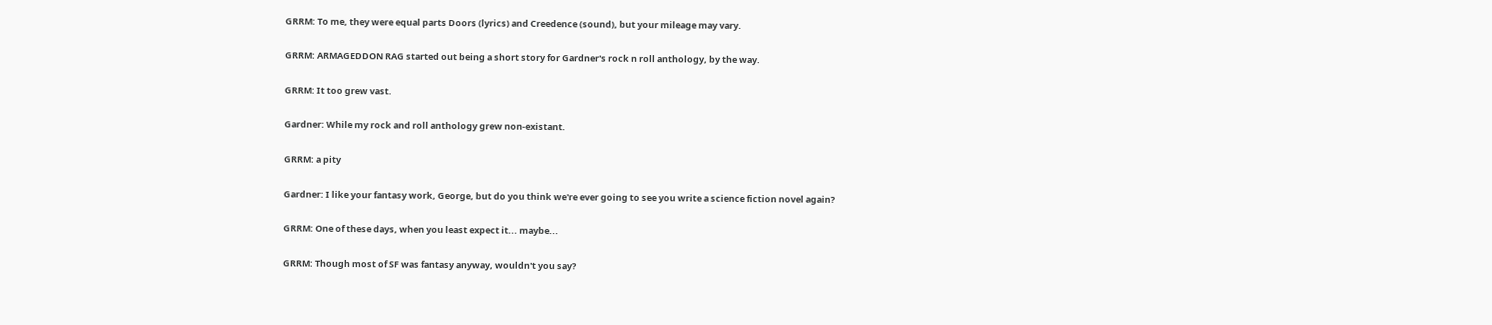GRRM: To me, they were equal parts Doors (lyrics) and Creedence (sound), but your mileage may vary.

GRRM: ARMAGEDDON RAG started out being a short story for Gardner's rock n roll anthology, by the way.

GRRM: It too grew vast.

Gardner: While my rock and roll anthology grew non-existant.

GRRM: a pity

Gardner: I like your fantasy work, George, but do you think we're ever going to see you write a science fiction novel again?

GRRM: One of these days, when you least expect it... maybe...

GRRM: Though most of SF was fantasy anyway, wouldn't you say?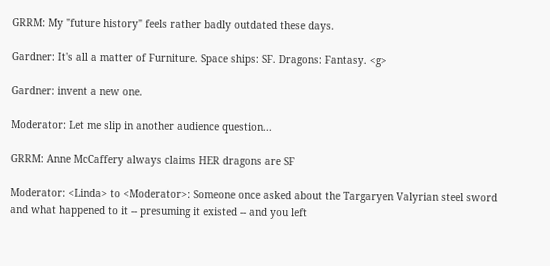GRRM: My "future history" feels rather badly outdated these days.

Gardner: It's all a matter of Furniture. Space ships: SF. Dragons: Fantasy. <g>

Gardner: invent a new one.

Moderator: Let me slip in another audience question...

GRRM: Anne McCaffery always claims HER dragons are SF

Moderator: <Linda> to <Moderator>: Someone once asked about the Targaryen Valyrian steel sword and what happened to it -- presuming it existed -- and you left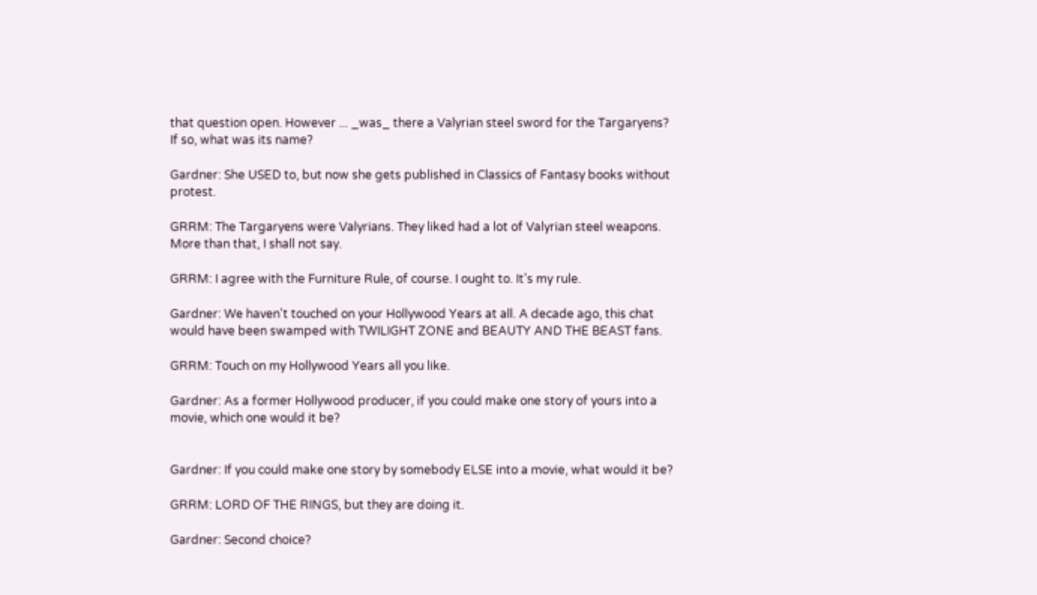that question open. However ... _was_ there a Valyrian steel sword for the Targaryens? If so, what was its name?

Gardner: She USED to, but now she gets published in Classics of Fantasy books without protest.

GRRM: The Targaryens were Valyrians. They liked had a lot of Valyrian steel weapons. More than that, I shall not say.

GRRM: I agree with the Furniture Rule, of course. I ought to. It's my rule.

Gardner: We haven't touched on your Hollywood Years at all. A decade ago, this chat would have been swamped with TWILIGHT ZONE and BEAUTY AND THE BEAST fans.

GRRM: Touch on my Hollywood Years all you like.

Gardner: As a former Hollywood producer, if you could make one story of yours into a movie, which one would it be?


Gardner: If you could make one story by somebody ELSE into a movie, what would it be?

GRRM: LORD OF THE RINGS, but they are doing it.

Gardner: Second choice?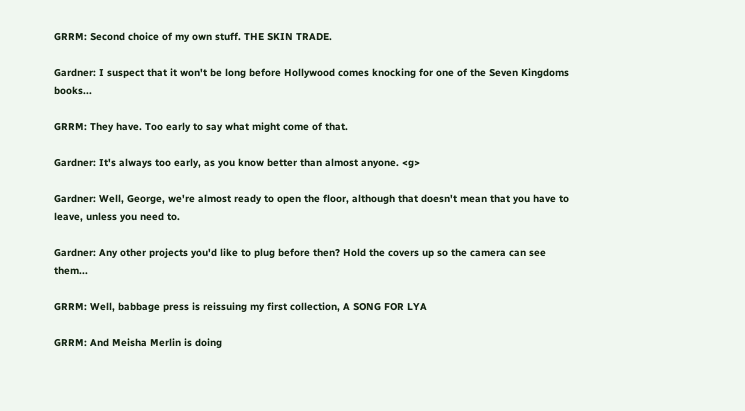GRRM: Second choice of my own stuff. THE SKIN TRADE.

Gardner: I suspect that it won't be long before Hollywood comes knocking for one of the Seven Kingdoms books...

GRRM: They have. Too early to say what might come of that.

Gardner: It's always too early, as you know better than almost anyone. <g>

Gardner: Well, George, we're almost ready to open the floor, although that doesn't mean that you have to leave, unless you need to.

Gardner: Any other projects you'd like to plug before then? Hold the covers up so the camera can see them...

GRRM: Well, babbage press is reissuing my first collection, A SONG FOR LYA

GRRM: And Meisha Merlin is doing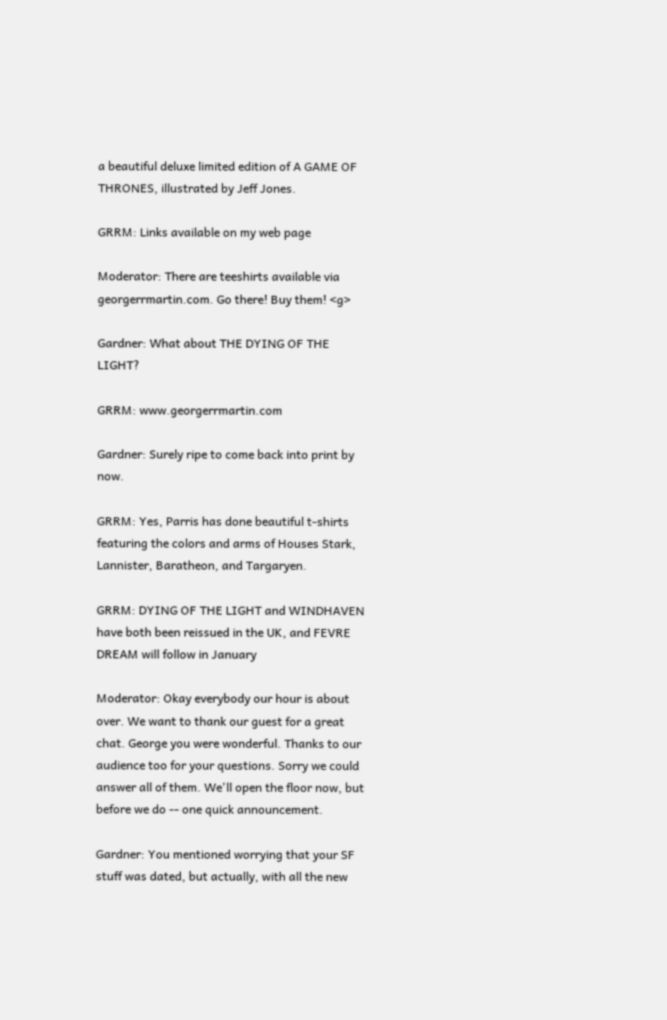a beautiful deluxe limited edition of A GAME OF THRONES, illustrated by Jeff Jones.

GRRM: Links available on my web page

Moderator: There are teeshirts available via georgerrmartin.com. Go there! Buy them! <g>

Gardner: What about THE DYING OF THE LIGHT?

GRRM: www.georgerrmartin.com

Gardner: Surely ripe to come back into print by now.

GRRM: Yes, Parris has done beautiful t-shirts featuring the colors and arms of Houses Stark, Lannister, Baratheon, and Targaryen.

GRRM: DYING OF THE LIGHT and WINDHAVEN have both been reissued in the UK, and FEVRE DREAM will follow in January

Moderator: Okay everybody our hour is about over. We want to thank our guest for a great chat. George you were wonderful. Thanks to our audience too for your questions. Sorry we could answer all of them. We'll open the floor now, but before we do -- one quick announcement.

Gardner: You mentioned worrying that your SF stuff was dated, but actually, with all the new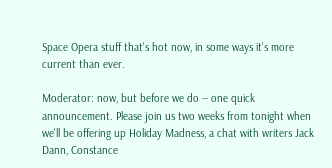Space Opera stuff that's hot now, in some ways it's more current than ever.

Moderator: now, but before we do -- one quick announcement. Please join us two weeks from tonight when we'll be offering up Holiday Madness, a chat with writers Jack Dann, Constance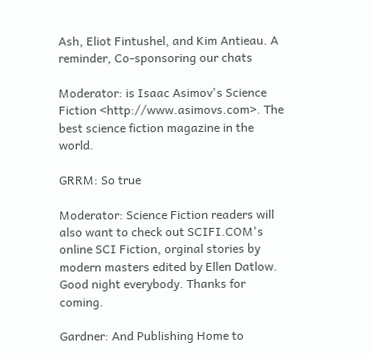Ash, Eliot Fintushel, and Kim Antieau. A reminder, Co-sponsoring our chats

Moderator: is Isaac Asimov's Science Fiction <http://www.asimovs.com>. The best science fiction magazine in the world.

GRRM: So true

Moderator: Science Fiction readers will also want to check out SCIFI.COM's online SCI Fiction, orginal stories by modern masters edited by Ellen Datlow. Good night everybody. Thanks for coming.

Gardner: And Publishing Home to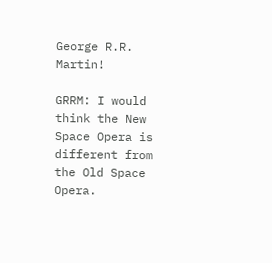George R.R. Martin!

GRRM: I would think the New Space Opera is different from the Old Space Opera.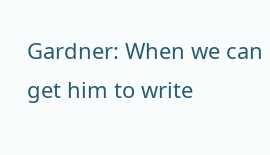Gardner: When we can get him to write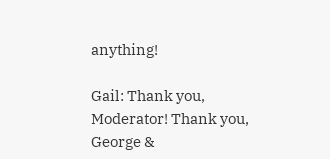anything!

Gail: Thank you, Moderator! Thank you, George &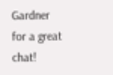Gardner for a great chat!